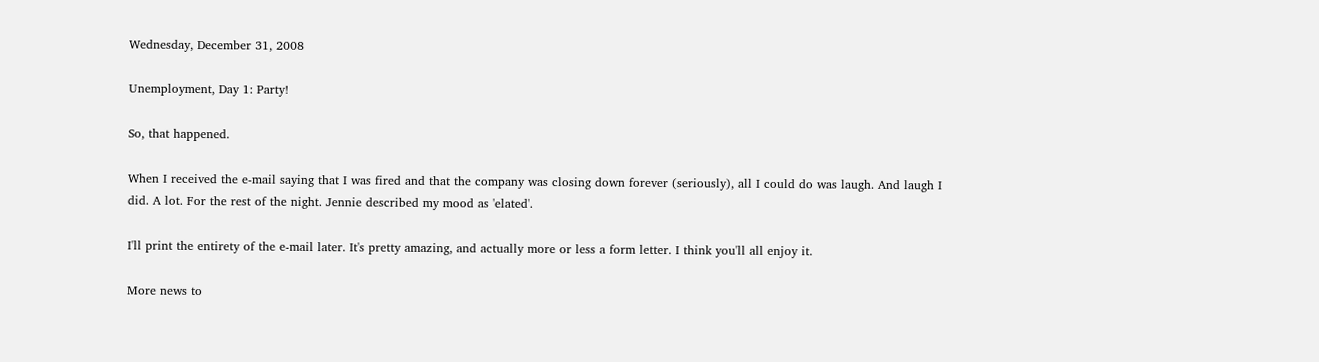Wednesday, December 31, 2008

Unemployment, Day 1: Party!

So, that happened.

When I received the e-mail saying that I was fired and that the company was closing down forever (seriously), all I could do was laugh. And laugh I did. A lot. For the rest of the night. Jennie described my mood as 'elated'.

I'll print the entirety of the e-mail later. It's pretty amazing, and actually more or less a form letter. I think you'll all enjoy it.

More news to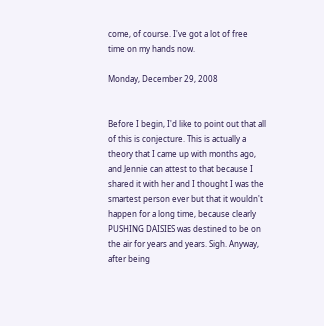come, of course. I've got a lot of free time on my hands now.

Monday, December 29, 2008


Before I begin, I'd like to point out that all of this is conjecture. This is actually a theory that I came up with months ago, and Jennie can attest to that because I shared it with her and I thought I was the smartest person ever but that it wouldn't happen for a long time, because clearly PUSHING DAISIES was destined to be on the air for years and years. Sigh. Anyway, after being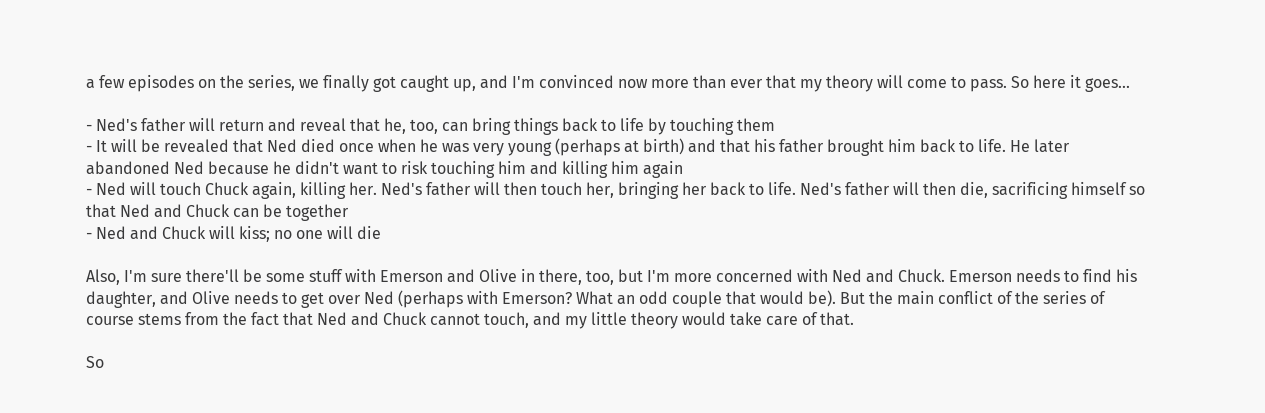a few episodes on the series, we finally got caught up, and I'm convinced now more than ever that my theory will come to pass. So here it goes...

- Ned's father will return and reveal that he, too, can bring things back to life by touching them
- It will be revealed that Ned died once when he was very young (perhaps at birth) and that his father brought him back to life. He later abandoned Ned because he didn't want to risk touching him and killing him again
- Ned will touch Chuck again, killing her. Ned's father will then touch her, bringing her back to life. Ned's father will then die, sacrificing himself so that Ned and Chuck can be together
- Ned and Chuck will kiss; no one will die

Also, I'm sure there'll be some stuff with Emerson and Olive in there, too, but I'm more concerned with Ned and Chuck. Emerson needs to find his daughter, and Olive needs to get over Ned (perhaps with Emerson? What an odd couple that would be). But the main conflict of the series of course stems from the fact that Ned and Chuck cannot touch, and my little theory would take care of that.

So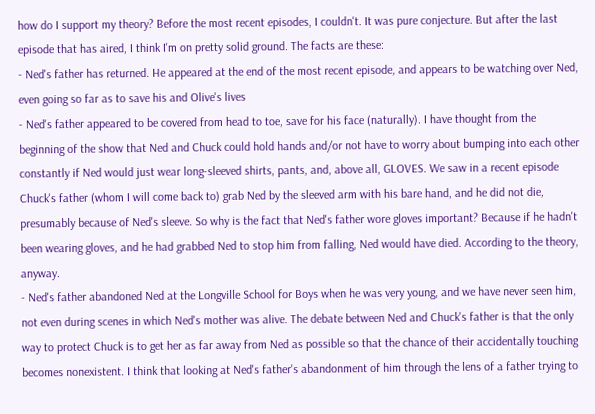how do I support my theory? Before the most recent episodes, I couldn't. It was pure conjecture. But after the last episode that has aired, I think I'm on pretty solid ground. The facts are these:
- Ned's father has returned. He appeared at the end of the most recent episode, and appears to be watching over Ned, even going so far as to save his and Olive's lives
- Ned's father appeared to be covered from head to toe, save for his face (naturally). I have thought from the beginning of the show that Ned and Chuck could hold hands and/or not have to worry about bumping into each other constantly if Ned would just wear long-sleeved shirts, pants, and, above all, GLOVES. We saw in a recent episode Chuck's father (whom I will come back to) grab Ned by the sleeved arm with his bare hand, and he did not die, presumably because of Ned's sleeve. So why is the fact that Ned's father wore gloves important? Because if he hadn't been wearing gloves, and he had grabbed Ned to stop him from falling, Ned would have died. According to the theory, anyway.
- Ned's father abandoned Ned at the Longville School for Boys when he was very young, and we have never seen him, not even during scenes in which Ned's mother was alive. The debate between Ned and Chuck's father is that the only way to protect Chuck is to get her as far away from Ned as possible so that the chance of their accidentally touching becomes nonexistent. I think that looking at Ned's father's abandonment of him through the lens of a father trying to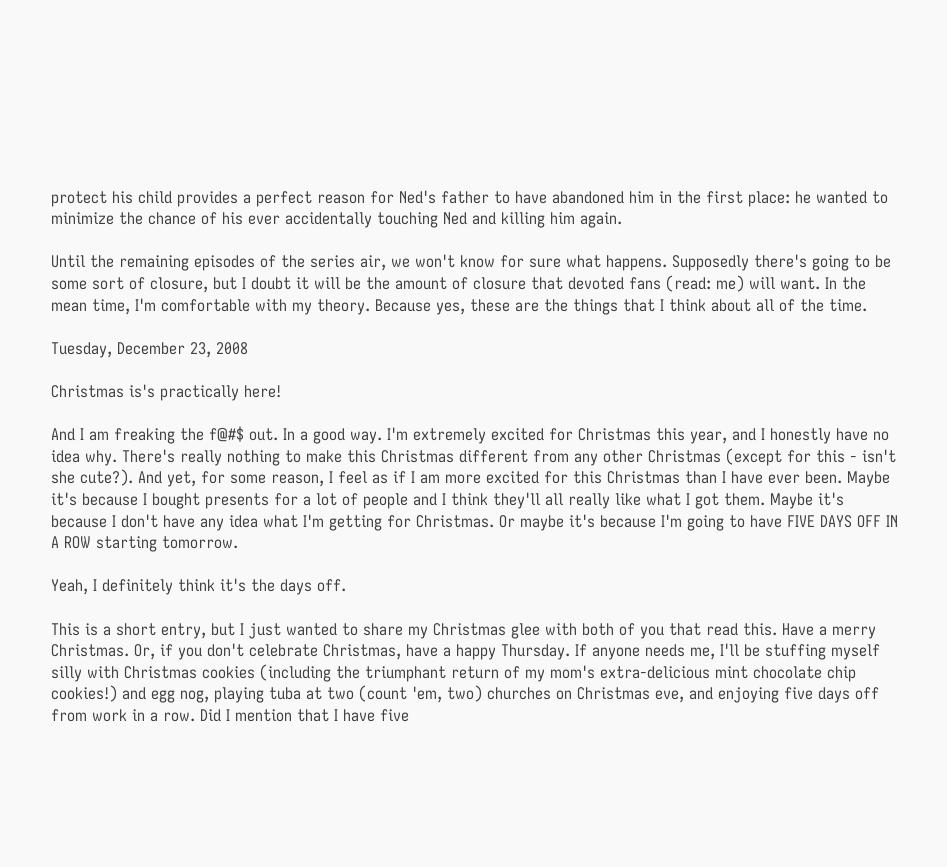protect his child provides a perfect reason for Ned's father to have abandoned him in the first place: he wanted to minimize the chance of his ever accidentally touching Ned and killing him again.

Until the remaining episodes of the series air, we won't know for sure what happens. Supposedly there's going to be some sort of closure, but I doubt it will be the amount of closure that devoted fans (read: me) will want. In the mean time, I'm comfortable with my theory. Because yes, these are the things that I think about all of the time.

Tuesday, December 23, 2008

Christmas is's practically here!

And I am freaking the f@#$ out. In a good way. I'm extremely excited for Christmas this year, and I honestly have no idea why. There's really nothing to make this Christmas different from any other Christmas (except for this - isn't she cute?). And yet, for some reason, I feel as if I am more excited for this Christmas than I have ever been. Maybe it's because I bought presents for a lot of people and I think they'll all really like what I got them. Maybe it's because I don't have any idea what I'm getting for Christmas. Or maybe it's because I'm going to have FIVE DAYS OFF IN A ROW starting tomorrow.

Yeah, I definitely think it's the days off.

This is a short entry, but I just wanted to share my Christmas glee with both of you that read this. Have a merry Christmas. Or, if you don't celebrate Christmas, have a happy Thursday. If anyone needs me, I'll be stuffing myself silly with Christmas cookies (including the triumphant return of my mom's extra-delicious mint chocolate chip cookies!) and egg nog, playing tuba at two (count 'em, two) churches on Christmas eve, and enjoying five days off from work in a row. Did I mention that I have five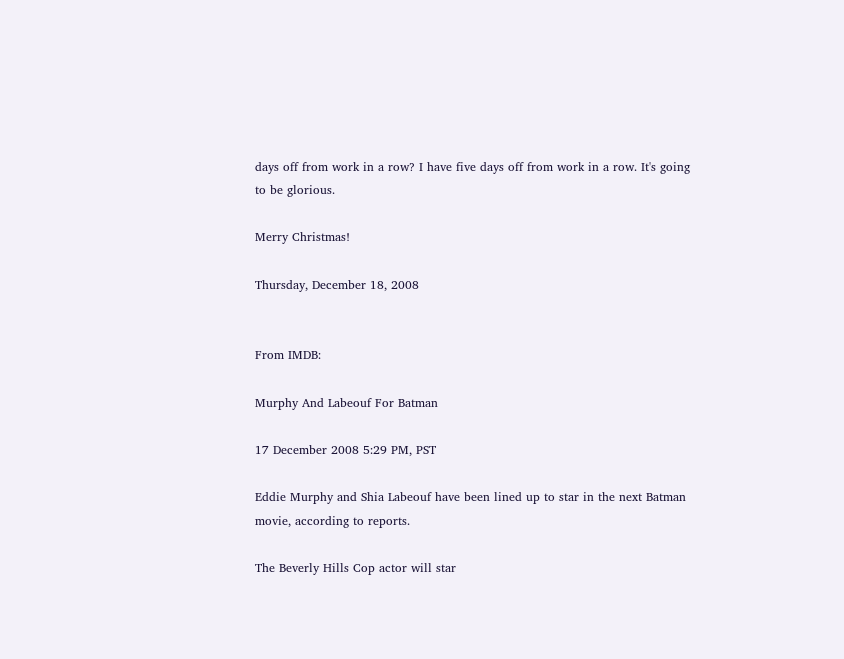days off from work in a row? I have five days off from work in a row. It's going to be glorious.

Merry Christmas!

Thursday, December 18, 2008


From IMDB:

Murphy And Labeouf For Batman

17 December 2008 5:29 PM, PST

Eddie Murphy and Shia Labeouf have been lined up to star in the next Batman movie, according to reports.

The Beverly Hills Cop actor will star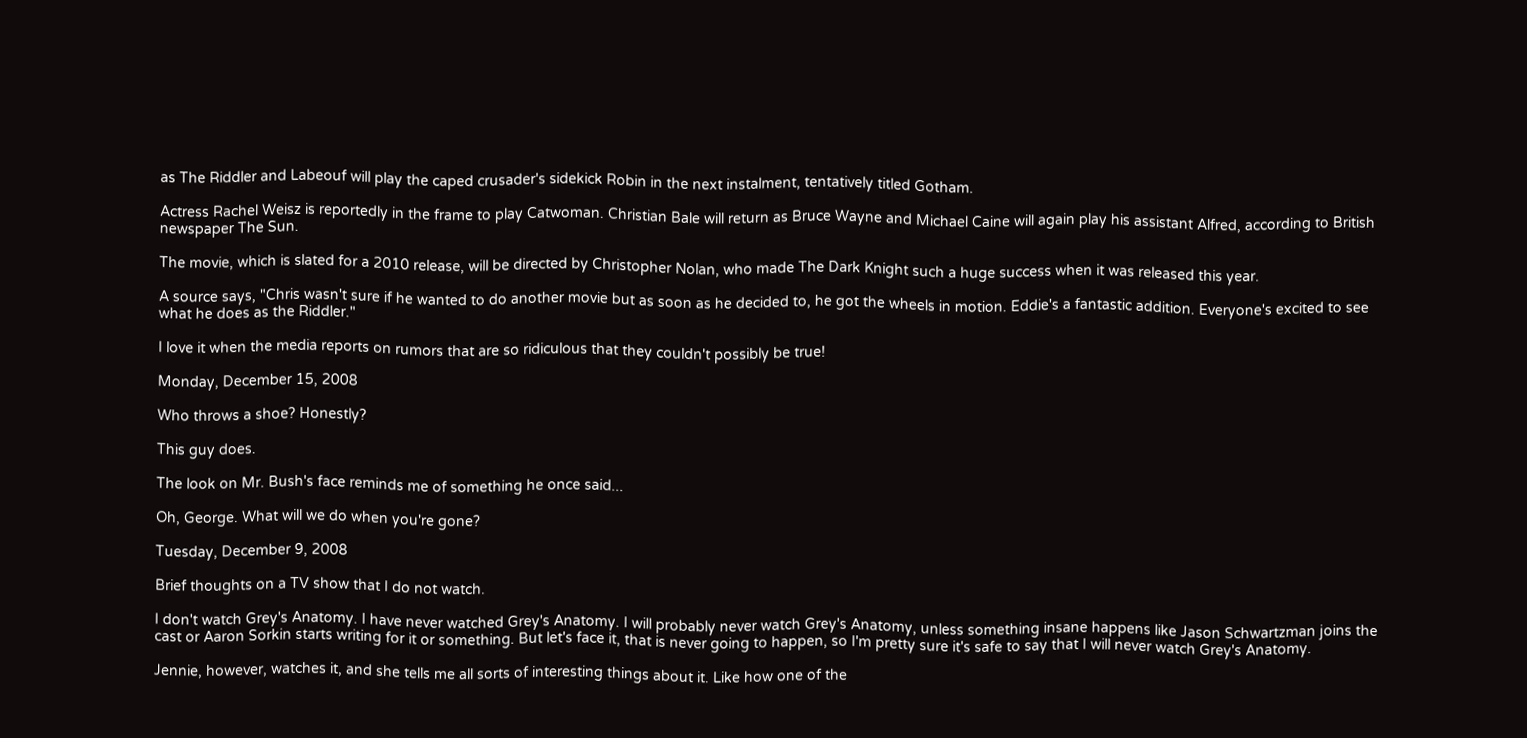as The Riddler and Labeouf will play the caped crusader's sidekick Robin in the next instalment, tentatively titled Gotham.

Actress Rachel Weisz is reportedly in the frame to play Catwoman. Christian Bale will return as Bruce Wayne and Michael Caine will again play his assistant Alfred, according to British newspaper The Sun.

The movie, which is slated for a 2010 release, will be directed by Christopher Nolan, who made The Dark Knight such a huge success when it was released this year.

A source says, "Chris wasn't sure if he wanted to do another movie but as soon as he decided to, he got the wheels in motion. Eddie's a fantastic addition. Everyone's excited to see what he does as the Riddler."

I love it when the media reports on rumors that are so ridiculous that they couldn't possibly be true!

Monday, December 15, 2008

Who throws a shoe? Honestly?

This guy does.

The look on Mr. Bush's face reminds me of something he once said...

Oh, George. What will we do when you're gone?

Tuesday, December 9, 2008

Brief thoughts on a TV show that I do not watch.

I don't watch Grey's Anatomy. I have never watched Grey's Anatomy. I will probably never watch Grey's Anatomy, unless something insane happens like Jason Schwartzman joins the cast or Aaron Sorkin starts writing for it or something. But let's face it, that is never going to happen, so I'm pretty sure it's safe to say that I will never watch Grey's Anatomy.

Jennie, however, watches it, and she tells me all sorts of interesting things about it. Like how one of the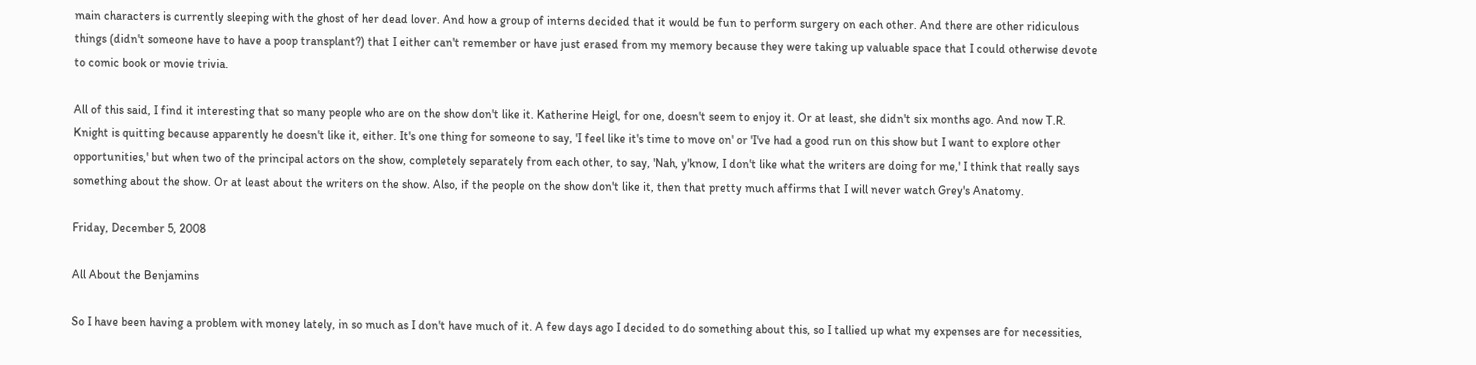main characters is currently sleeping with the ghost of her dead lover. And how a group of interns decided that it would be fun to perform surgery on each other. And there are other ridiculous things (didn't someone have to have a poop transplant?) that I either can't remember or have just erased from my memory because they were taking up valuable space that I could otherwise devote to comic book or movie trivia.

All of this said, I find it interesting that so many people who are on the show don't like it. Katherine Heigl, for one, doesn't seem to enjoy it. Or at least, she didn't six months ago. And now T.R. Knight is quitting because apparently he doesn't like it, either. It's one thing for someone to say, 'I feel like it's time to move on' or 'I've had a good run on this show but I want to explore other opportunities,' but when two of the principal actors on the show, completely separately from each other, to say, 'Nah, y'know, I don't like what the writers are doing for me,' I think that really says something about the show. Or at least about the writers on the show. Also, if the people on the show don't like it, then that pretty much affirms that I will never watch Grey's Anatomy.

Friday, December 5, 2008

All About the Benjamins

So I have been having a problem with money lately, in so much as I don't have much of it. A few days ago I decided to do something about this, so I tallied up what my expenses are for necessities,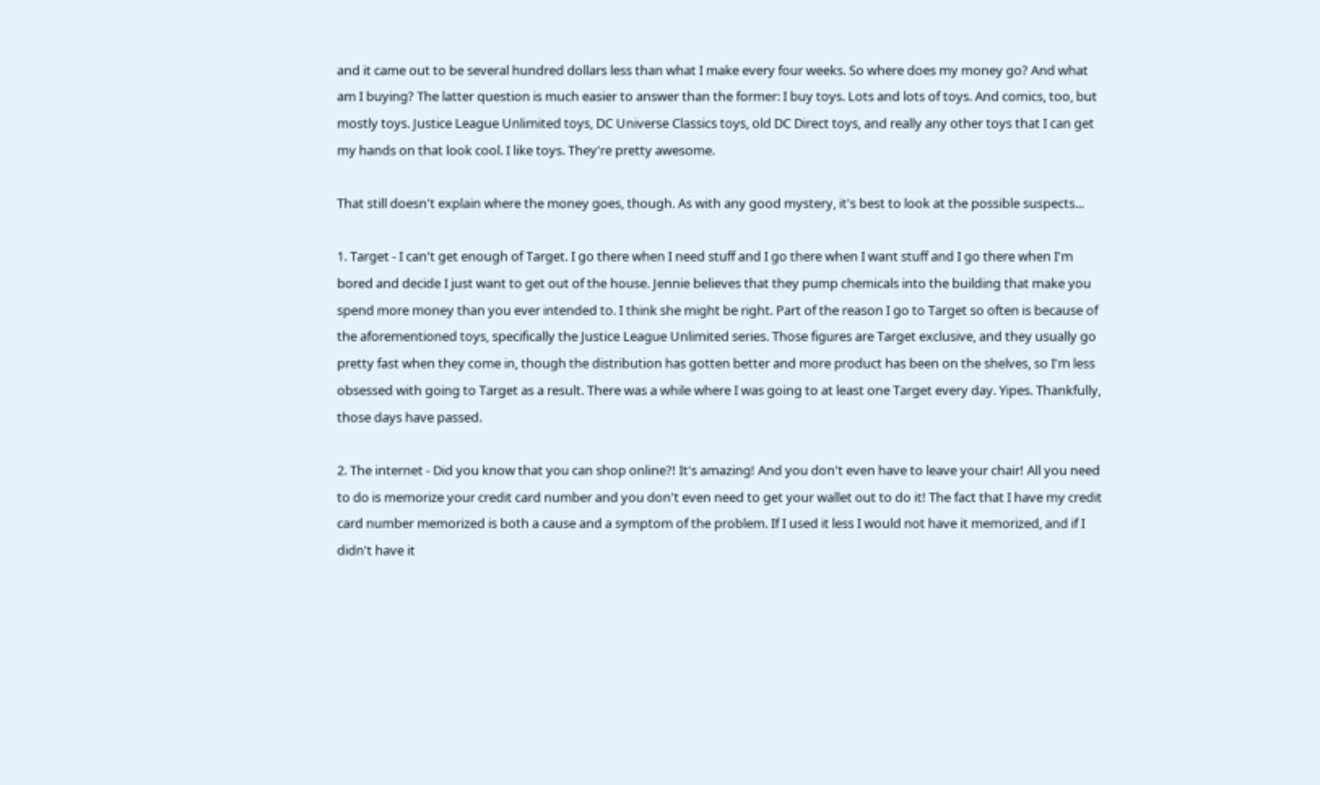and it came out to be several hundred dollars less than what I make every four weeks. So where does my money go? And what am I buying? The latter question is much easier to answer than the former: I buy toys. Lots and lots of toys. And comics, too, but mostly toys. Justice League Unlimited toys, DC Universe Classics toys, old DC Direct toys, and really any other toys that I can get my hands on that look cool. I like toys. They're pretty awesome.

That still doesn't explain where the money goes, though. As with any good mystery, it's best to look at the possible suspects...

1. Target - I can't get enough of Target. I go there when I need stuff and I go there when I want stuff and I go there when I'm bored and decide I just want to get out of the house. Jennie believes that they pump chemicals into the building that make you spend more money than you ever intended to. I think she might be right. Part of the reason I go to Target so often is because of the aforementioned toys, specifically the Justice League Unlimited series. Those figures are Target exclusive, and they usually go pretty fast when they come in, though the distribution has gotten better and more product has been on the shelves, so I'm less obsessed with going to Target as a result. There was a while where I was going to at least one Target every day. Yipes. Thankfully, those days have passed.

2. The internet - Did you know that you can shop online?! It's amazing! And you don't even have to leave your chair! All you need to do is memorize your credit card number and you don't even need to get your wallet out to do it! The fact that I have my credit card number memorized is both a cause and a symptom of the problem. If I used it less I would not have it memorized, and if I didn't have it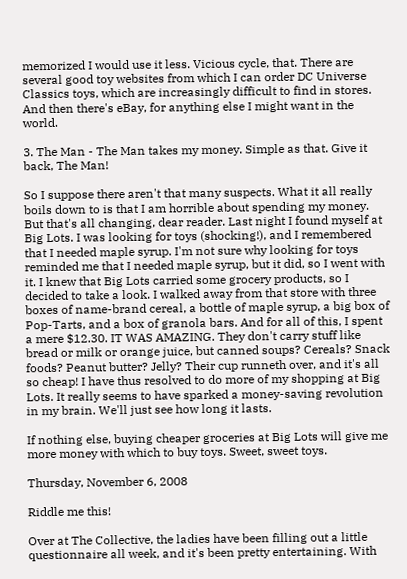memorized I would use it less. Vicious cycle, that. There are several good toy websites from which I can order DC Universe Classics toys, which are increasingly difficult to find in stores. And then there's eBay, for anything else I might want in the world.

3. The Man - The Man takes my money. Simple as that. Give it back, The Man!

So I suppose there aren't that many suspects. What it all really boils down to is that I am horrible about spending my money. But that's all changing, dear reader. Last night I found myself at Big Lots. I was looking for toys (shocking!), and I remembered that I needed maple syrup. I'm not sure why looking for toys reminded me that I needed maple syrup, but it did, so I went with it. I knew that Big Lots carried some grocery products, so I decided to take a look. I walked away from that store with three boxes of name-brand cereal, a bottle of maple syrup, a big box of Pop-Tarts, and a box of granola bars. And for all of this, I spent a mere $12.30. IT WAS AMAZING. They don't carry stuff like bread or milk or orange juice, but canned soups? Cereals? Snack foods? Peanut butter? Jelly? Their cup runneth over, and it's all so cheap! I have thus resolved to do more of my shopping at Big Lots. It really seems to have sparked a money-saving revolution in my brain. We'll just see how long it lasts.

If nothing else, buying cheaper groceries at Big Lots will give me more money with which to buy toys. Sweet, sweet toys.

Thursday, November 6, 2008

Riddle me this!

Over at The Collective, the ladies have been filling out a little questionnaire all week, and it's been pretty entertaining. With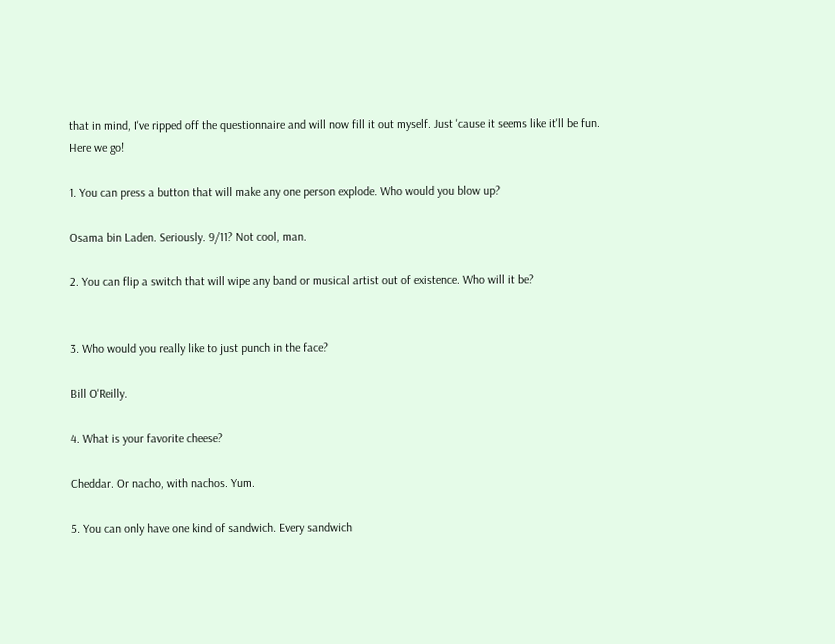that in mind, I've ripped off the questionnaire and will now fill it out myself. Just 'cause it seems like it'll be fun. Here we go!

1. You can press a button that will make any one person explode. Who would you blow up?

Osama bin Laden. Seriously. 9/11? Not cool, man.

2. You can flip a switch that will wipe any band or musical artist out of existence. Who will it be?


3. Who would you really like to just punch in the face?

Bill O'Reilly.

4. What is your favorite cheese?

Cheddar. Or nacho, with nachos. Yum.

5. You can only have one kind of sandwich. Every sandwich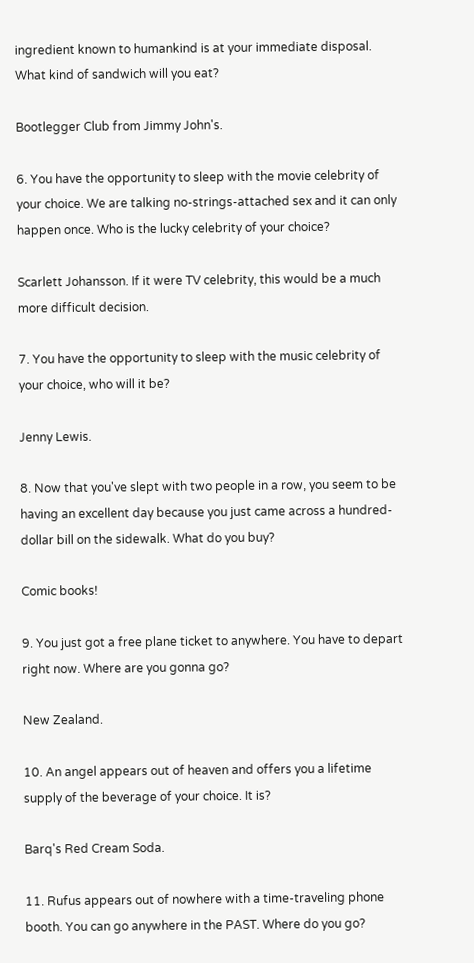ingredient known to humankind is at your immediate disposal. What kind of sandwich will you eat?

Bootlegger Club from Jimmy John's.

6. You have the opportunity to sleep with the movie celebrity of your choice. We are talking no-strings-attached sex and it can only happen once. Who is the lucky celebrity of your choice?

Scarlett Johansson. If it were TV celebrity, this would be a much more difficult decision.

7. You have the opportunity to sleep with the music celebrity of your choice, who will it be?

Jenny Lewis.

8. Now that you've slept with two people in a row, you seem to be having an excellent day because you just came across a hundred-dollar bill on the sidewalk. What do you buy?

Comic books!

9. You just got a free plane ticket to anywhere. You have to depart right now. Where are you gonna go?

New Zealand.

10. An angel appears out of heaven and offers you a lifetime supply of the beverage of your choice. It is?

Barq's Red Cream Soda.

11. Rufus appears out of nowhere with a time-traveling phone booth. You can go anywhere in the PAST. Where do you go?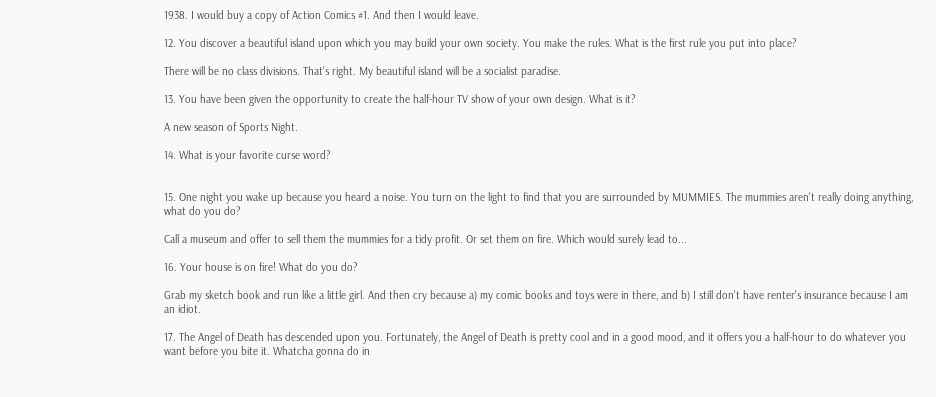1938. I would buy a copy of Action Comics #1. And then I would leave.

12. You discover a beautiful island upon which you may build your own society. You make the rules. What is the first rule you put into place?

There will be no class divisions. That's right. My beautiful island will be a socialist paradise.

13. You have been given the opportunity to create the half-hour TV show of your own design. What is it?

A new season of Sports Night.

14. What is your favorite curse word?


15. One night you wake up because you heard a noise. You turn on the light to find that you are surrounded by MUMMIES. The mummies aren't really doing anything, what do you do?

Call a museum and offer to sell them the mummies for a tidy profit. Or set them on fire. Which would surely lead to...

16. Your house is on fire! What do you do?

Grab my sketch book and run like a little girl. And then cry because a) my comic books and toys were in there, and b) I still don't have renter's insurance because I am an idiot.

17. The Angel of Death has descended upon you. Fortunately, the Angel of Death is pretty cool and in a good mood, and it offers you a half-hour to do whatever you want before you bite it. Whatcha gonna do in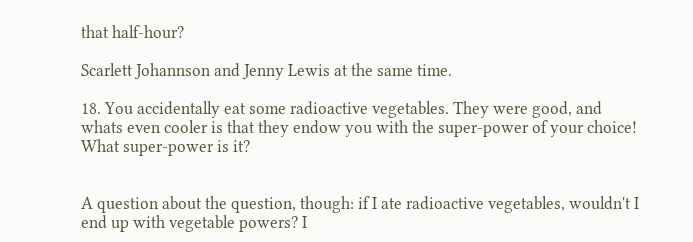that half-hour?

Scarlett Johannson and Jenny Lewis at the same time.

18. You accidentally eat some radioactive vegetables. They were good, and whats even cooler is that they endow you with the super-power of your choice! What super-power is it?


A question about the question, though: if I ate radioactive vegetables, wouldn't I end up with vegetable powers? I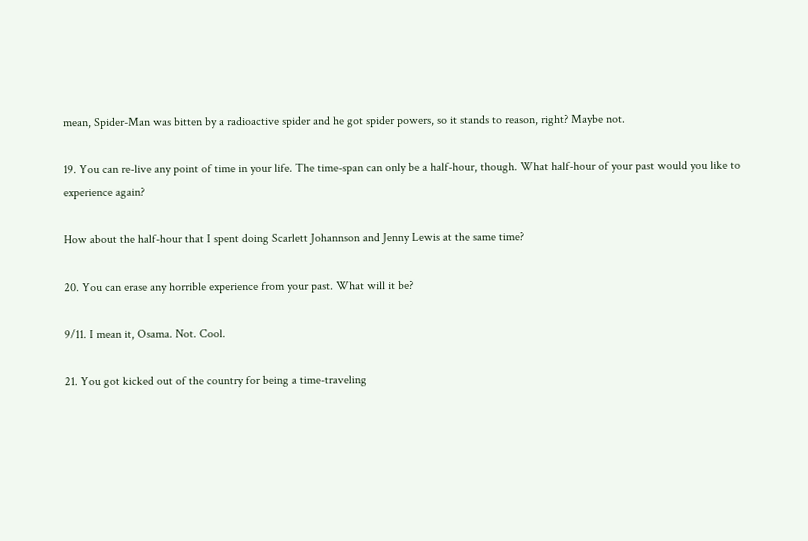mean, Spider-Man was bitten by a radioactive spider and he got spider powers, so it stands to reason, right? Maybe not.

19. You can re-live any point of time in your life. The time-span can only be a half-hour, though. What half-hour of your past would you like to experience again?

How about the half-hour that I spent doing Scarlett Johannson and Jenny Lewis at the same time?

20. You can erase any horrible experience from your past. What will it be?

9/11. I mean it, Osama. Not. Cool.

21. You got kicked out of the country for being a time-traveling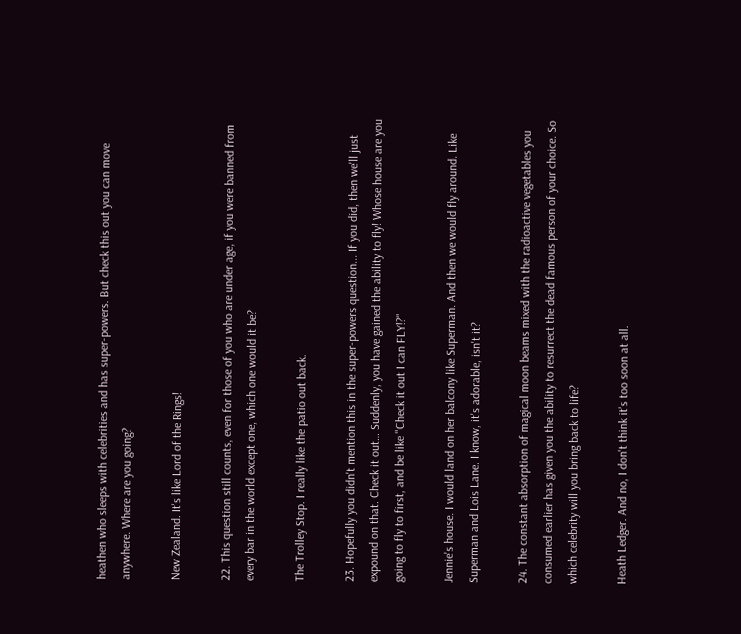heathen who sleeps with celebrities and has super-powers. But check this out you can move anywhere. Where are you going?

New Zealand. It's like Lord of the Rings!

22. This question still counts, even for those of you who are under age, if you were banned from every bar in the world except one, which one would it be?

The Trolley Stop. I really like the patio out back.

23. Hopefully you didn't mention this in the super-powers question... If you did, then we'll just expound on that. Check it out… Suddenly, you have gained the ability to fly! Whose house are you going to fly to first, and be like "Check it out I can FLY!?"

Jennie's house. I would land on her balcony like Superman. And then we would fly around. Like Superman and Lois Lane. I know, it's adorable, isn't it?

24. The constant absorption of magical moon beams mixed with the radioactive vegetables you consumed earlier has given you the ability to resurrect the dead famous person of your choice. So which celebrity will you bring back to life?

Heath Ledger. And no, I don't think it's too soon at all.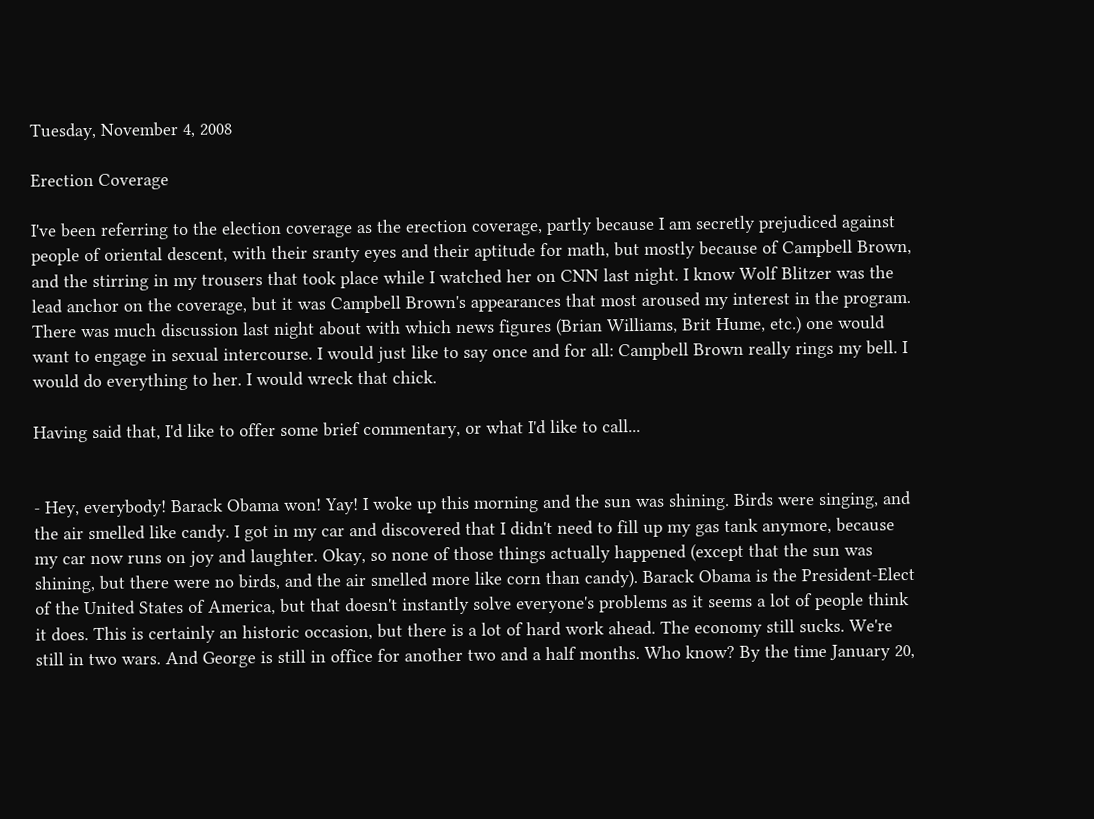Tuesday, November 4, 2008

Erection Coverage

I've been referring to the election coverage as the erection coverage, partly because I am secretly prejudiced against people of oriental descent, with their sranty eyes and their aptitude for math, but mostly because of Campbell Brown, and the stirring in my trousers that took place while I watched her on CNN last night. I know Wolf Blitzer was the lead anchor on the coverage, but it was Campbell Brown's appearances that most aroused my interest in the program. There was much discussion last night about with which news figures (Brian Williams, Brit Hume, etc.) one would want to engage in sexual intercourse. I would just like to say once and for all: Campbell Brown really rings my bell. I would do everything to her. I would wreck that chick.

Having said that, I'd like to offer some brief commentary, or what I'd like to call...


- Hey, everybody! Barack Obama won! Yay! I woke up this morning and the sun was shining. Birds were singing, and the air smelled like candy. I got in my car and discovered that I didn't need to fill up my gas tank anymore, because my car now runs on joy and laughter. Okay, so none of those things actually happened (except that the sun was shining, but there were no birds, and the air smelled more like corn than candy). Barack Obama is the President-Elect of the United States of America, but that doesn't instantly solve everyone's problems as it seems a lot of people think it does. This is certainly an historic occasion, but there is a lot of hard work ahead. The economy still sucks. We're still in two wars. And George is still in office for another two and a half months. Who know? By the time January 20,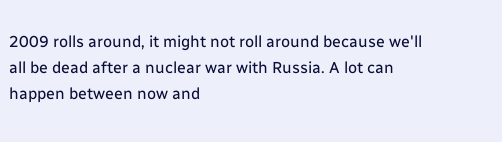2009 rolls around, it might not roll around because we'll all be dead after a nuclear war with Russia. A lot can happen between now and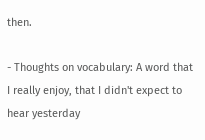then.

- Thoughts on vocabulary: A word that I really enjoy, that I didn't expect to hear yesterday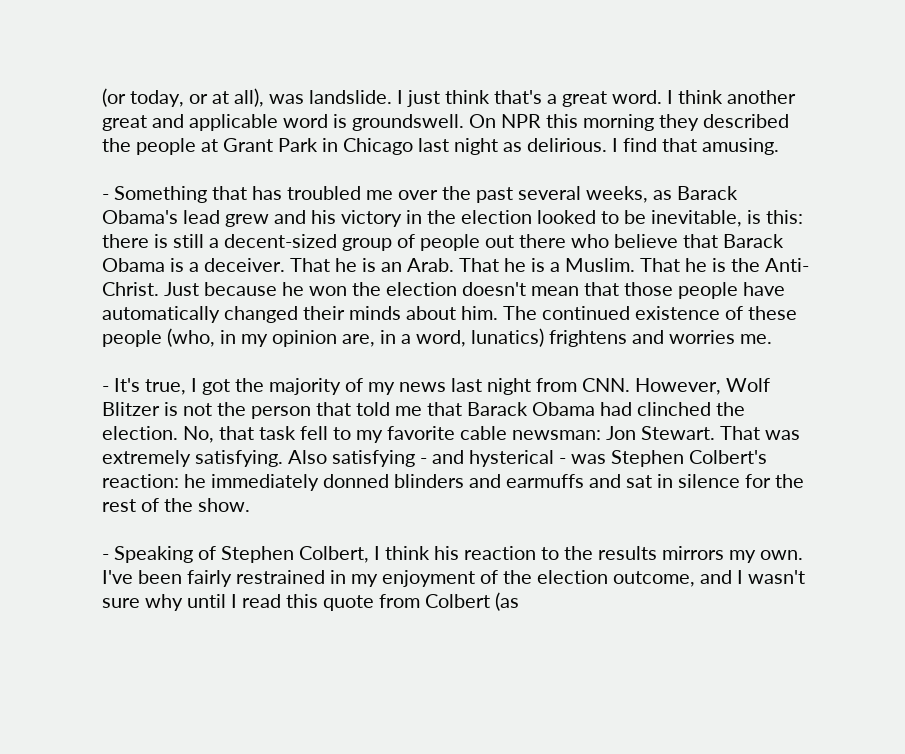(or today, or at all), was landslide. I just think that's a great word. I think another great and applicable word is groundswell. On NPR this morning they described the people at Grant Park in Chicago last night as delirious. I find that amusing.

- Something that has troubled me over the past several weeks, as Barack Obama's lead grew and his victory in the election looked to be inevitable, is this: there is still a decent-sized group of people out there who believe that Barack Obama is a deceiver. That he is an Arab. That he is a Muslim. That he is the Anti-Christ. Just because he won the election doesn't mean that those people have automatically changed their minds about him. The continued existence of these people (who, in my opinion are, in a word, lunatics) frightens and worries me.

- It's true, I got the majority of my news last night from CNN. However, Wolf Blitzer is not the person that told me that Barack Obama had clinched the election. No, that task fell to my favorite cable newsman: Jon Stewart. That was extremely satisfying. Also satisfying - and hysterical - was Stephen Colbert's reaction: he immediately donned blinders and earmuffs and sat in silence for the rest of the show.

- Speaking of Stephen Colbert, I think his reaction to the results mirrors my own. I've been fairly restrained in my enjoyment of the election outcome, and I wasn't sure why until I read this quote from Colbert (as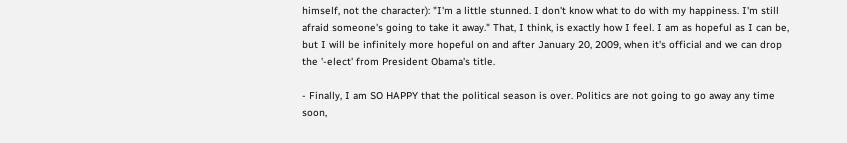himself, not the character): "I'm a little stunned. I don't know what to do with my happiness. I'm still afraid someone's going to take it away." That, I think, is exactly how I feel. I am as hopeful as I can be, but I will be infinitely more hopeful on and after January 20, 2009, when it's official and we can drop the '-elect' from President Obama's title.

- Finally, I am SO HAPPY that the political season is over. Politics are not going to go away any time soon,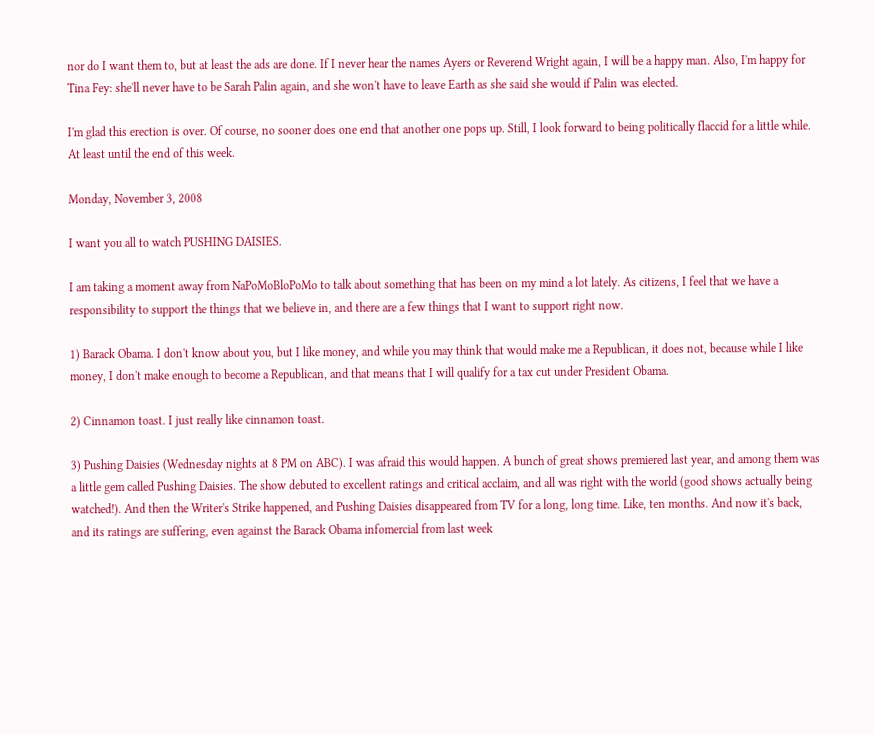nor do I want them to, but at least the ads are done. If I never hear the names Ayers or Reverend Wright again, I will be a happy man. Also, I'm happy for Tina Fey: she'll never have to be Sarah Palin again, and she won't have to leave Earth as she said she would if Palin was elected.

I'm glad this erection is over. Of course, no sooner does one end that another one pops up. Still, I look forward to being politically flaccid for a little while. At least until the end of this week.

Monday, November 3, 2008

I want you all to watch PUSHING DAISIES.

I am taking a moment away from NaPoMoBloPoMo to talk about something that has been on my mind a lot lately. As citizens, I feel that we have a responsibility to support the things that we believe in, and there are a few things that I want to support right now.

1) Barack Obama. I don't know about you, but I like money, and while you may think that would make me a Republican, it does not, because while I like money, I don't make enough to become a Republican, and that means that I will qualify for a tax cut under President Obama.

2) Cinnamon toast. I just really like cinnamon toast.

3) Pushing Daisies (Wednesday nights at 8 PM on ABC). I was afraid this would happen. A bunch of great shows premiered last year, and among them was a little gem called Pushing Daisies. The show debuted to excellent ratings and critical acclaim, and all was right with the world (good shows actually being watched!). And then the Writer's Strike happened, and Pushing Daisies disappeared from TV for a long, long time. Like, ten months. And now it's back, and its ratings are suffering, even against the Barack Obama infomercial from last week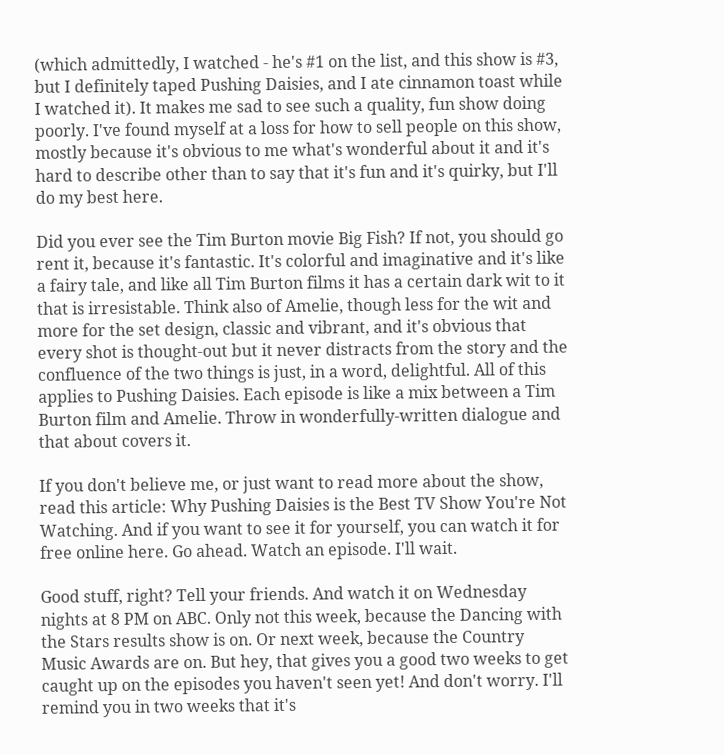(which admittedly, I watched - he's #1 on the list, and this show is #3, but I definitely taped Pushing Daisies, and I ate cinnamon toast while I watched it). It makes me sad to see such a quality, fun show doing poorly. I've found myself at a loss for how to sell people on this show, mostly because it's obvious to me what's wonderful about it and it's hard to describe other than to say that it's fun and it's quirky, but I'll do my best here.

Did you ever see the Tim Burton movie Big Fish? If not, you should go rent it, because it's fantastic. It's colorful and imaginative and it's like a fairy tale, and like all Tim Burton films it has a certain dark wit to it that is irresistable. Think also of Amelie, though less for the wit and more for the set design, classic and vibrant, and it's obvious that every shot is thought-out but it never distracts from the story and the confluence of the two things is just, in a word, delightful. All of this applies to Pushing Daisies. Each episode is like a mix between a Tim Burton film and Amelie. Throw in wonderfully-written dialogue and that about covers it.

If you don't believe me, or just want to read more about the show, read this article: Why Pushing Daisies is the Best TV Show You're Not Watching. And if you want to see it for yourself, you can watch it for free online here. Go ahead. Watch an episode. I'll wait.

Good stuff, right? Tell your friends. And watch it on Wednesday nights at 8 PM on ABC. Only not this week, because the Dancing with the Stars results show is on. Or next week, because the Country Music Awards are on. But hey, that gives you a good two weeks to get caught up on the episodes you haven't seen yet! And don't worry. I'll remind you in two weeks that it's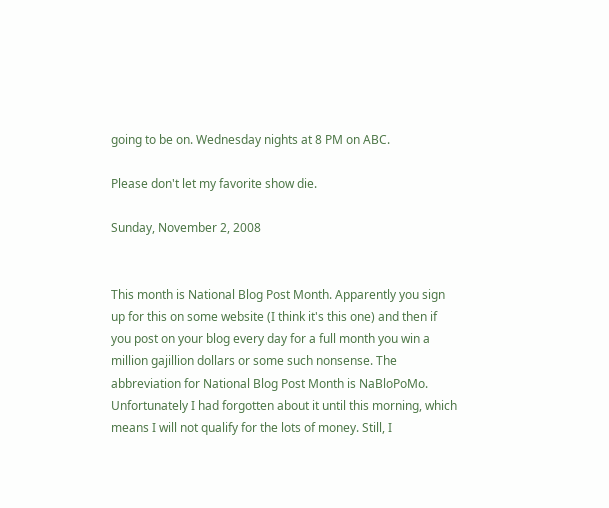going to be on. Wednesday nights at 8 PM on ABC.

Please don't let my favorite show die.

Sunday, November 2, 2008


This month is National Blog Post Month. Apparently you sign up for this on some website (I think it's this one) and then if you post on your blog every day for a full month you win a million gajillion dollars or some such nonsense. The abbreviation for National Blog Post Month is NaBloPoMo. Unfortunately I had forgotten about it until this morning, which means I will not qualify for the lots of money. Still, I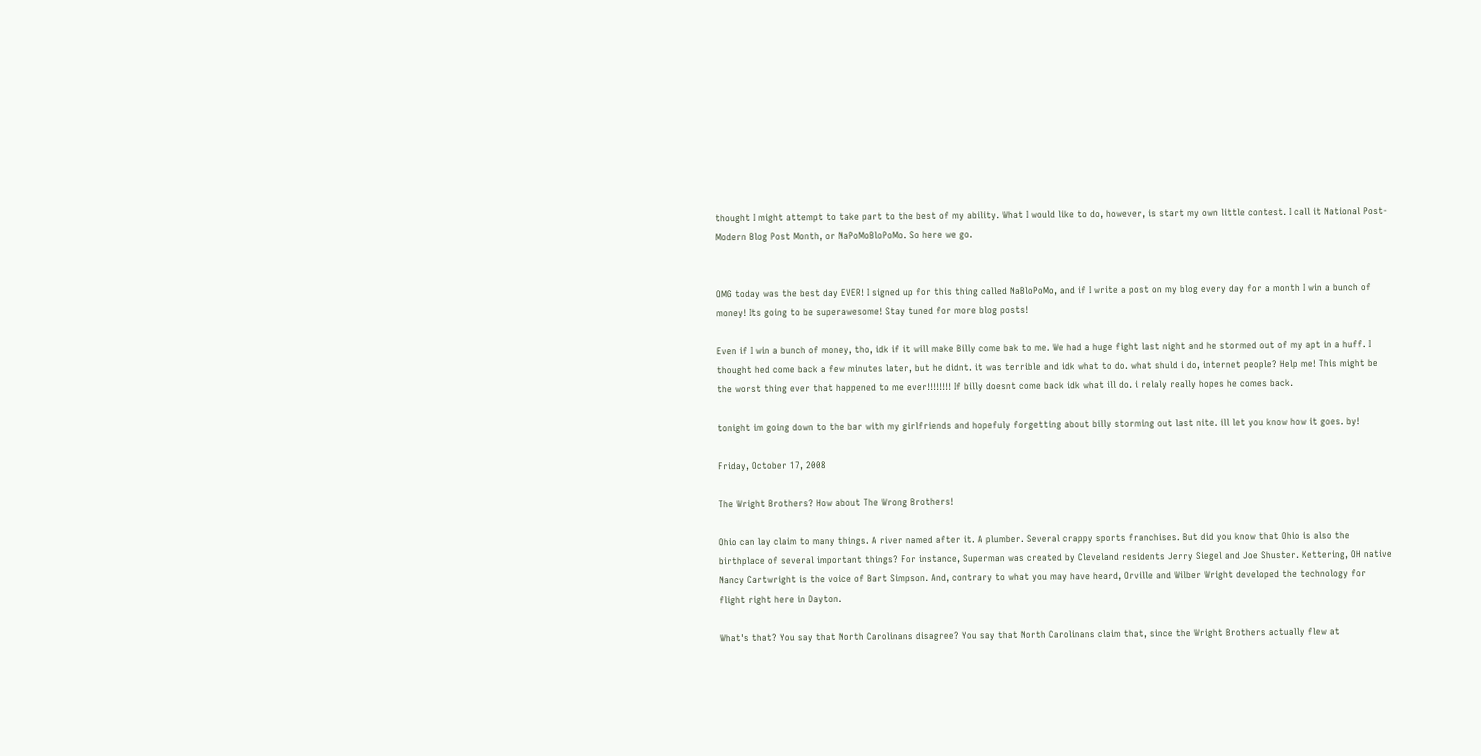thought I might attempt to take part to the best of my ability. What I would like to do, however, is start my own little contest. I call it National Post-Modern Blog Post Month, or NaPoMoBloPoMo. So here we go.


OMG today was the best day EVER! I signed up for this thing called NaBloPoMo, and if I write a post on my blog every day for a month I win a bunch of money! Its going to be superawesome! Stay tuned for more blog posts!

Even if I win a bunch of money, tho, idk if it will make Billy come bak to me. We had a huge fight last night and he stormed out of my apt in a huff. I thought hed come back a few minutes later, but he didnt. it was terrible and idk what to do. what shuld i do, internet people? Help me! This might be the worst thing ever that happened to me ever!!!!!!!! If billy doesnt come back idk what ill do. i relaly really hopes he comes back.

tonight im going down to the bar with my girlfriends and hopefuly forgetting about billy storming out last nite. ill let you know how it goes. by!

Friday, October 17, 2008

The Wright Brothers? How about The Wrong Brothers!

Ohio can lay claim to many things. A river named after it. A plumber. Several crappy sports franchises. But did you know that Ohio is also the birthplace of several important things? For instance, Superman was created by Cleveland residents Jerry Siegel and Joe Shuster. Kettering, OH native Nancy Cartwright is the voice of Bart Simpson. And, contrary to what you may have heard, Orville and Wilber Wright developed the technology for flight right here in Dayton.

What's that? You say that North Carolinans disagree? You say that North Carolinans claim that, since the Wright Brothers actually flew at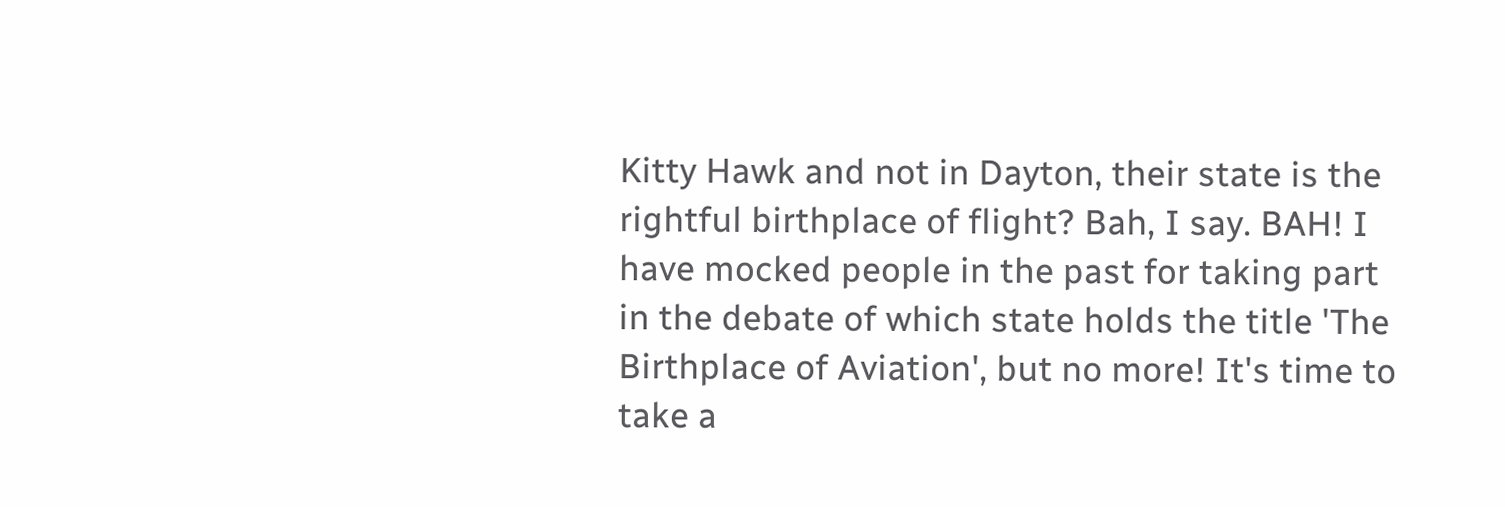Kitty Hawk and not in Dayton, their state is the rightful birthplace of flight? Bah, I say. BAH! I have mocked people in the past for taking part in the debate of which state holds the title 'The Birthplace of Aviation', but no more! It's time to take a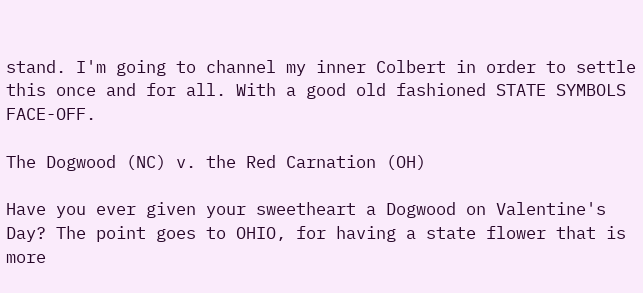stand. I'm going to channel my inner Colbert in order to settle this once and for all. With a good old fashioned STATE SYMBOLS FACE-OFF.

The Dogwood (NC) v. the Red Carnation (OH)

Have you ever given your sweetheart a Dogwood on Valentine's Day? The point goes to OHIO, for having a state flower that is more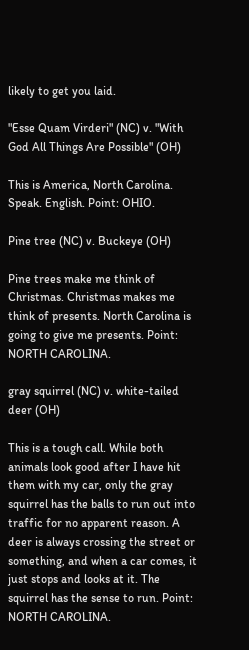likely to get you laid.

"Esse Quam Virderi" (NC) v. "With God All Things Are Possible" (OH)

This is America, North Carolina. Speak. English. Point: OHIO.

Pine tree (NC) v. Buckeye (OH)

Pine trees make me think of Christmas. Christmas makes me think of presents. North Carolina is going to give me presents. Point: NORTH CAROLINA.

gray squirrel (NC) v. white-tailed deer (OH)

This is a tough call. While both animals look good after I have hit them with my car, only the gray squirrel has the balls to run out into traffic for no apparent reason. A deer is always crossing the street or something, and when a car comes, it just stops and looks at it. The squirrel has the sense to run. Point: NORTH CAROLINA.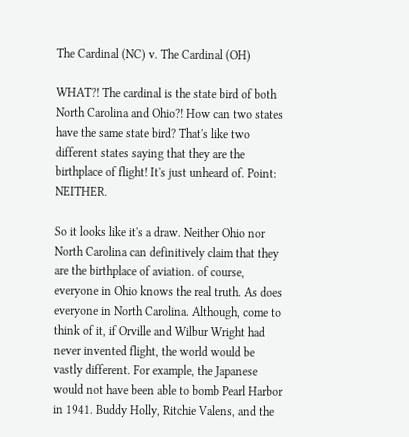The Cardinal (NC) v. The Cardinal (OH)

WHAT?! The cardinal is the state bird of both North Carolina and Ohio?! How can two states have the same state bird? That's like two different states saying that they are the birthplace of flight! It's just unheard of. Point: NEITHER.

So it looks like it's a draw. Neither Ohio nor North Carolina can definitively claim that they are the birthplace of aviation. of course, everyone in Ohio knows the real truth. As does everyone in North Carolina. Although, come to think of it, if Orville and Wilbur Wright had never invented flight, the world would be vastly different. For example, the Japanese would not have been able to bomb Pearl Harbor in 1941. Buddy Holly, Ritchie Valens, and the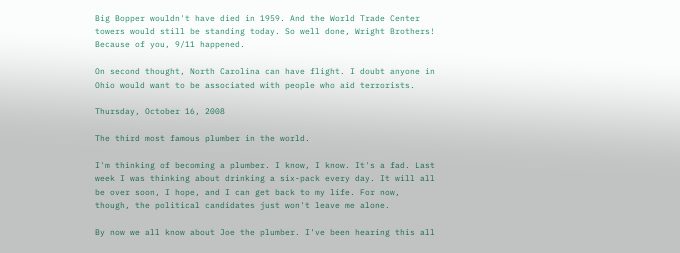Big Bopper wouldn't have died in 1959. And the World Trade Center towers would still be standing today. So well done, Wright Brothers! Because of you, 9/11 happened.

On second thought, North Carolina can have flight. I doubt anyone in Ohio would want to be associated with people who aid terrorists.

Thursday, October 16, 2008

The third most famous plumber in the world.

I'm thinking of becoming a plumber. I know, I know. It's a fad. Last week I was thinking about drinking a six-pack every day. It will all be over soon, I hope, and I can get back to my life. For now, though, the political candidates just won't leave me alone.

By now we all know about Joe the plumber. I've been hearing this all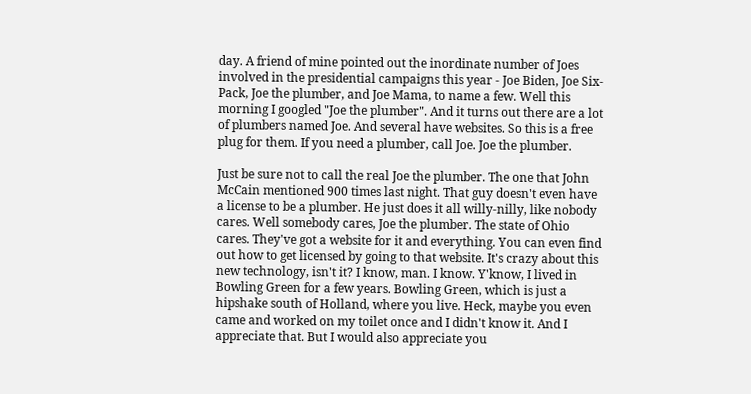day. A friend of mine pointed out the inordinate number of Joes involved in the presidential campaigns this year - Joe Biden, Joe Six-Pack, Joe the plumber, and Joe Mama, to name a few. Well this morning I googled "Joe the plumber". And it turns out there are a lot of plumbers named Joe. And several have websites. So this is a free plug for them. If you need a plumber, call Joe. Joe the plumber.

Just be sure not to call the real Joe the plumber. The one that John McCain mentioned 900 times last night. That guy doesn't even have a license to be a plumber. He just does it all willy-nilly, like nobody cares. Well somebody cares, Joe the plumber. The state of Ohio cares. They've got a website for it and everything. You can even find out how to get licensed by going to that website. It's crazy about this new technology, isn't it? I know, man. I know. Y'know, I lived in Bowling Green for a few years. Bowling Green, which is just a hipshake south of Holland, where you live. Heck, maybe you even came and worked on my toilet once and I didn't know it. And I appreciate that. But I would also appreciate you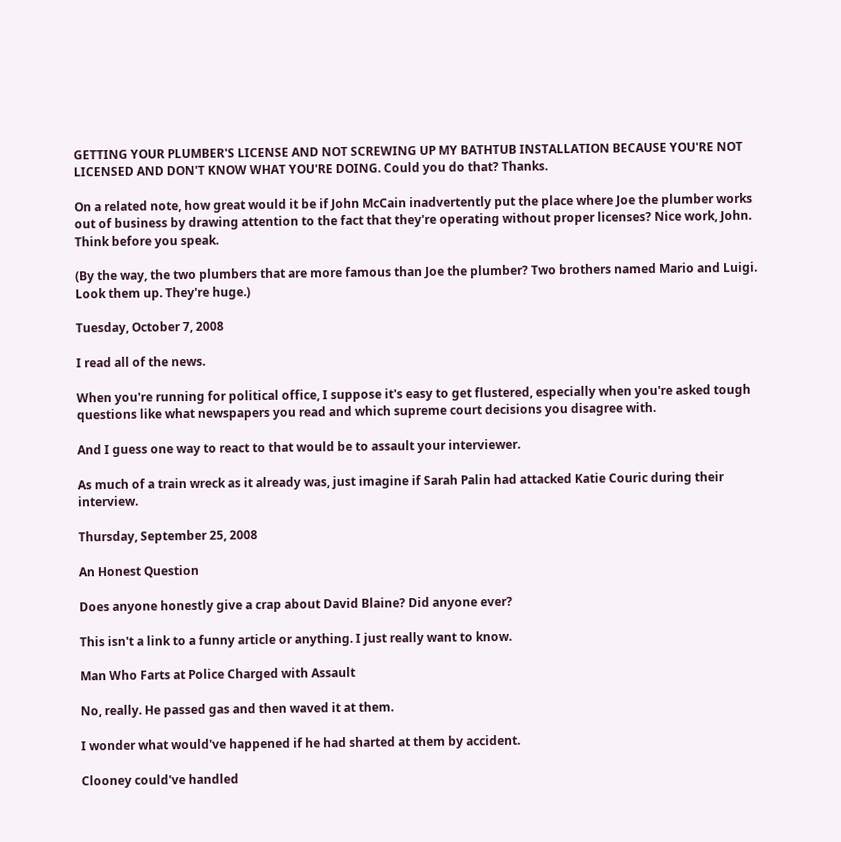GETTING YOUR PLUMBER'S LICENSE AND NOT SCREWING UP MY BATHTUB INSTALLATION BECAUSE YOU'RE NOT LICENSED AND DON'T KNOW WHAT YOU'RE DOING. Could you do that? Thanks.

On a related note, how great would it be if John McCain inadvertently put the place where Joe the plumber works out of business by drawing attention to the fact that they're operating without proper licenses? Nice work, John. Think before you speak.

(By the way, the two plumbers that are more famous than Joe the plumber? Two brothers named Mario and Luigi. Look them up. They're huge.)

Tuesday, October 7, 2008

I read all of the news.

When you're running for political office, I suppose it's easy to get flustered, especially when you're asked tough questions like what newspapers you read and which supreme court decisions you disagree with.

And I guess one way to react to that would be to assault your interviewer.

As much of a train wreck as it already was, just imagine if Sarah Palin had attacked Katie Couric during their interview.

Thursday, September 25, 2008

An Honest Question

Does anyone honestly give a crap about David Blaine? Did anyone ever?

This isn't a link to a funny article or anything. I just really want to know.

Man Who Farts at Police Charged with Assault

No, really. He passed gas and then waved it at them.

I wonder what would've happened if he had sharted at them by accident.

Clooney could've handled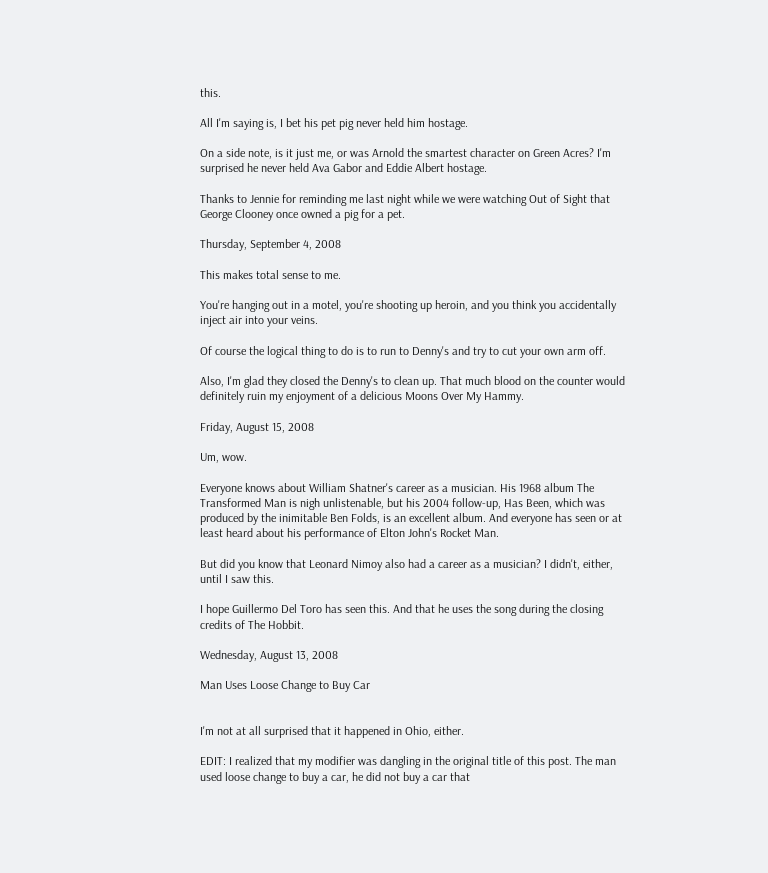this.

All I'm saying is, I bet his pet pig never held him hostage.

On a side note, is it just me, or was Arnold the smartest character on Green Acres? I'm surprised he never held Ava Gabor and Eddie Albert hostage.

Thanks to Jennie for reminding me last night while we were watching Out of Sight that George Clooney once owned a pig for a pet.

Thursday, September 4, 2008

This makes total sense to me.

You're hanging out in a motel, you're shooting up heroin, and you think you accidentally inject air into your veins.

Of course the logical thing to do is to run to Denny's and try to cut your own arm off.

Also, I'm glad they closed the Denny's to clean up. That much blood on the counter would definitely ruin my enjoyment of a delicious Moons Over My Hammy.

Friday, August 15, 2008

Um, wow.

Everyone knows about William Shatner's career as a musician. His 1968 album The Transformed Man is nigh unlistenable, but his 2004 follow-up, Has Been, which was produced by the inimitable Ben Folds, is an excellent album. And everyone has seen or at least heard about his performance of Elton John's Rocket Man.

But did you know that Leonard Nimoy also had a career as a musician? I didn't, either, until I saw this.

I hope Guillermo Del Toro has seen this. And that he uses the song during the closing credits of The Hobbit.

Wednesday, August 13, 2008

Man Uses Loose Change to Buy Car


I'm not at all surprised that it happened in Ohio, either.

EDIT: I realized that my modifier was dangling in the original title of this post. The man used loose change to buy a car, he did not buy a car that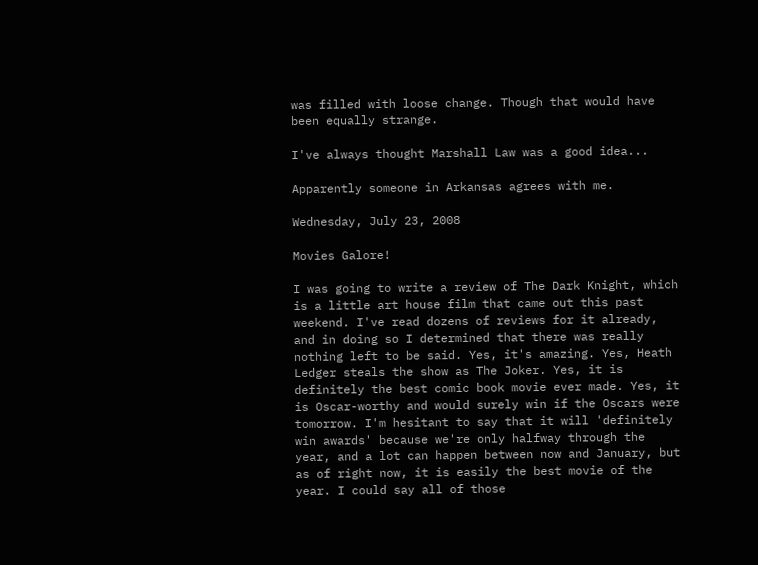was filled with loose change. Though that would have been equally strange.

I've always thought Marshall Law was a good idea...

Apparently someone in Arkansas agrees with me.

Wednesday, July 23, 2008

Movies Galore!

I was going to write a review of The Dark Knight, which is a little art house film that came out this past weekend. I've read dozens of reviews for it already, and in doing so I determined that there was really nothing left to be said. Yes, it's amazing. Yes, Heath Ledger steals the show as The Joker. Yes, it is definitely the best comic book movie ever made. Yes, it is Oscar-worthy and would surely win if the Oscars were tomorrow. I'm hesitant to say that it will 'definitely win awards' because we're only halfway through the year, and a lot can happen between now and January, but as of right now, it is easily the best movie of the year. I could say all of those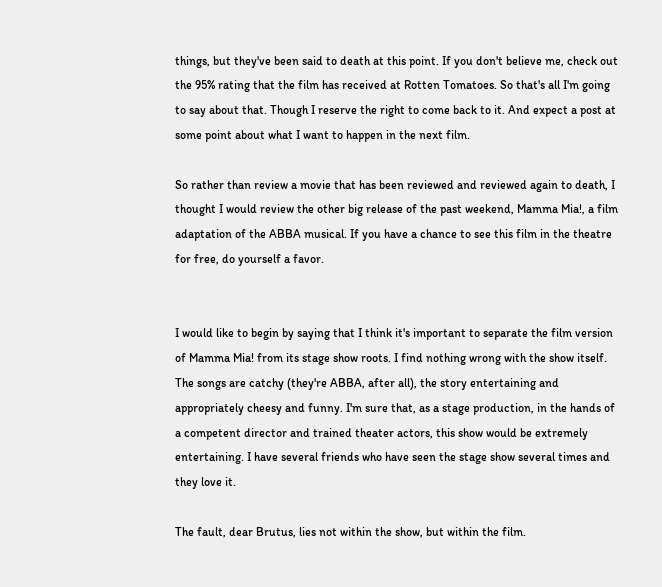things, but they've been said to death at this point. If you don't believe me, check out the 95% rating that the film has received at Rotten Tomatoes. So that's all I'm going to say about that. Though I reserve the right to come back to it. And expect a post at some point about what I want to happen in the next film.

So rather than review a movie that has been reviewed and reviewed again to death, I thought I would review the other big release of the past weekend, Mamma Mia!, a film adaptation of the ABBA musical. If you have a chance to see this film in the theatre for free, do yourself a favor.


I would like to begin by saying that I think it's important to separate the film version of Mamma Mia! from its stage show roots. I find nothing wrong with the show itself. The songs are catchy (they're ABBA, after all), the story entertaining and appropriately cheesy and funny. I'm sure that, as a stage production, in the hands of a competent director and trained theater actors, this show would be extremely entertaining. I have several friends who have seen the stage show several times and they love it.

The fault, dear Brutus, lies not within the show, but within the film.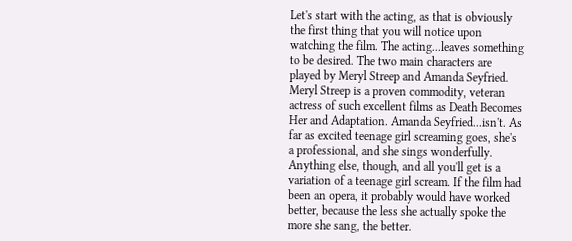Let's start with the acting, as that is obviously the first thing that you will notice upon watching the film. The acting...leaves something to be desired. The two main characters are played by Meryl Streep and Amanda Seyfried. Meryl Streep is a proven commodity, veteran actress of such excellent films as Death Becomes Her and Adaptation. Amanda Seyfried...isn't. As far as excited teenage girl screaming goes, she's a professional, and she sings wonderfully. Anything else, though, and all you'll get is a variation of a teenage girl scream. If the film had been an opera, it probably would have worked better, because the less she actually spoke the more she sang, the better.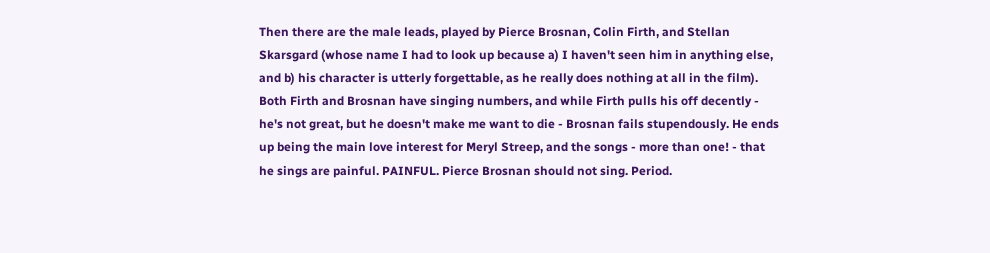Then there are the male leads, played by Pierce Brosnan, Colin Firth, and Stellan Skarsgard (whose name I had to look up because a) I haven't seen him in anything else, and b) his character is utterly forgettable, as he really does nothing at all in the film). Both Firth and Brosnan have singing numbers, and while Firth pulls his off decently - he's not great, but he doesn't make me want to die - Brosnan fails stupendously. He ends up being the main love interest for Meryl Streep, and the songs - more than one! - that he sings are painful. PAINFUL. Pierce Brosnan should not sing. Period.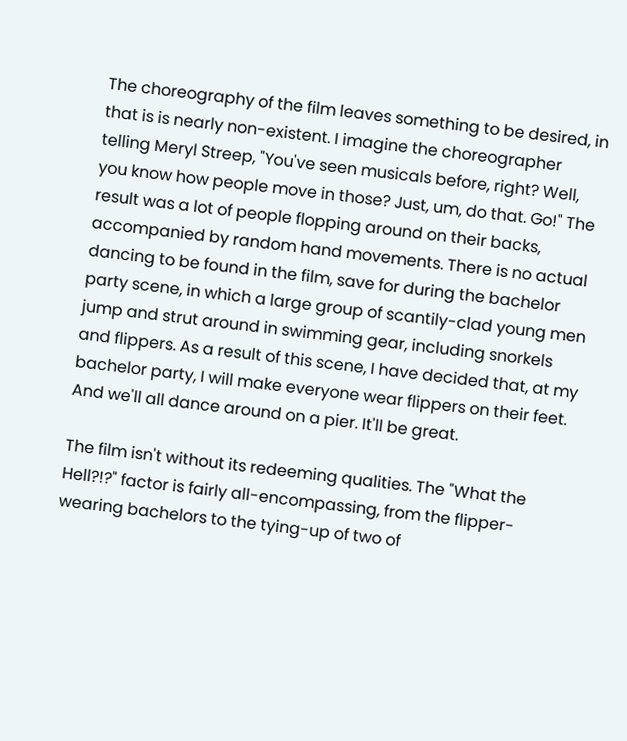The choreography of the film leaves something to be desired, in that is is nearly non-existent. I imagine the choreographer telling Meryl Streep, "You've seen musicals before, right? Well, you know how people move in those? Just, um, do that. Go!" The result was a lot of people flopping around on their backs, accompanied by random hand movements. There is no actual dancing to be found in the film, save for during the bachelor party scene, in which a large group of scantily-clad young men jump and strut around in swimming gear, including snorkels and flippers. As a result of this scene, I have decided that, at my bachelor party, I will make everyone wear flippers on their feet. And we'll all dance around on a pier. It'll be great.

The film isn't without its redeeming qualities. The "What the Hell?!?" factor is fairly all-encompassing, from the flipper-wearing bachelors to the tying-up of two of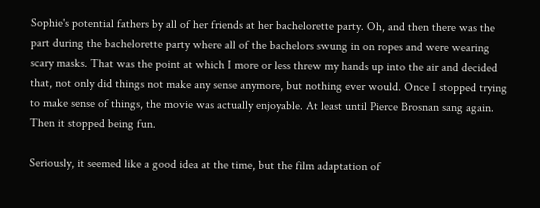Sophie's potential fathers by all of her friends at her bachelorette party. Oh, and then there was the part during the bachelorette party where all of the bachelors swung in on ropes and were wearing scary masks. That was the point at which I more or less threw my hands up into the air and decided that, not only did things not make any sense anymore, but nothing ever would. Once I stopped trying to make sense of things, the movie was actually enjoyable. At least until Pierce Brosnan sang again. Then it stopped being fun.

Seriously, it seemed like a good idea at the time, but the film adaptation of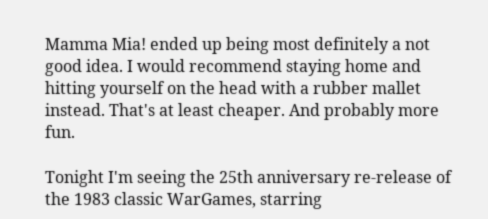Mamma Mia! ended up being most definitely a not good idea. I would recommend staying home and hitting yourself on the head with a rubber mallet instead. That's at least cheaper. And probably more fun.

Tonight I'm seeing the 25th anniversary re-release of the 1983 classic WarGames, starring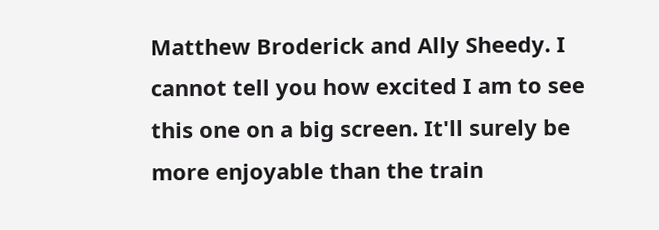Matthew Broderick and Ally Sheedy. I cannot tell you how excited I am to see this one on a big screen. It'll surely be more enjoyable than the train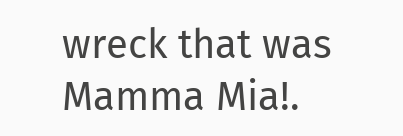wreck that was Mamma Mia!.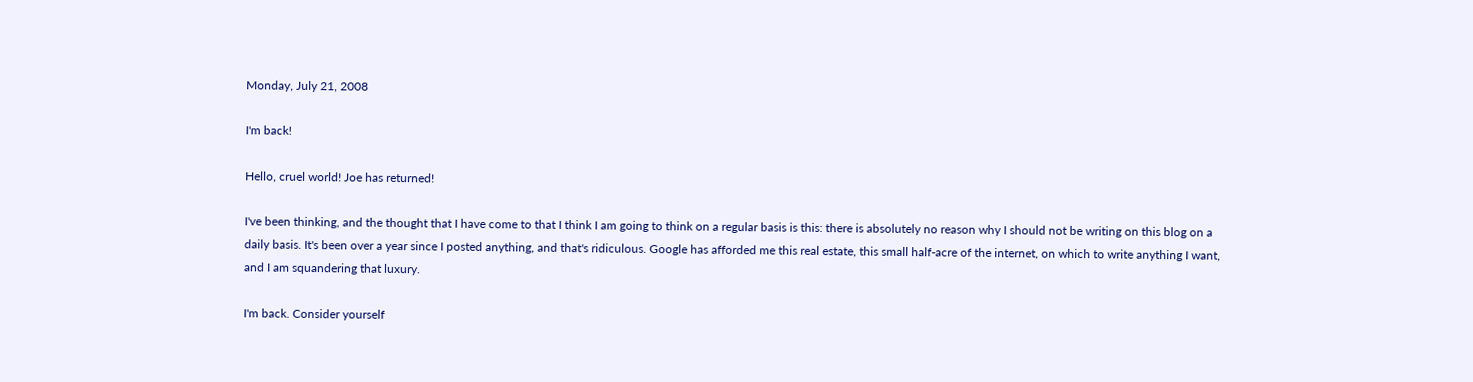Monday, July 21, 2008

I'm back!

Hello, cruel world! Joe has returned!

I've been thinking, and the thought that I have come to that I think I am going to think on a regular basis is this: there is absolutely no reason why I should not be writing on this blog on a daily basis. It's been over a year since I posted anything, and that's ridiculous. Google has afforded me this real estate, this small half-acre of the internet, on which to write anything I want, and I am squandering that luxury.

I'm back. Consider yourself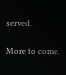served.

More to come.